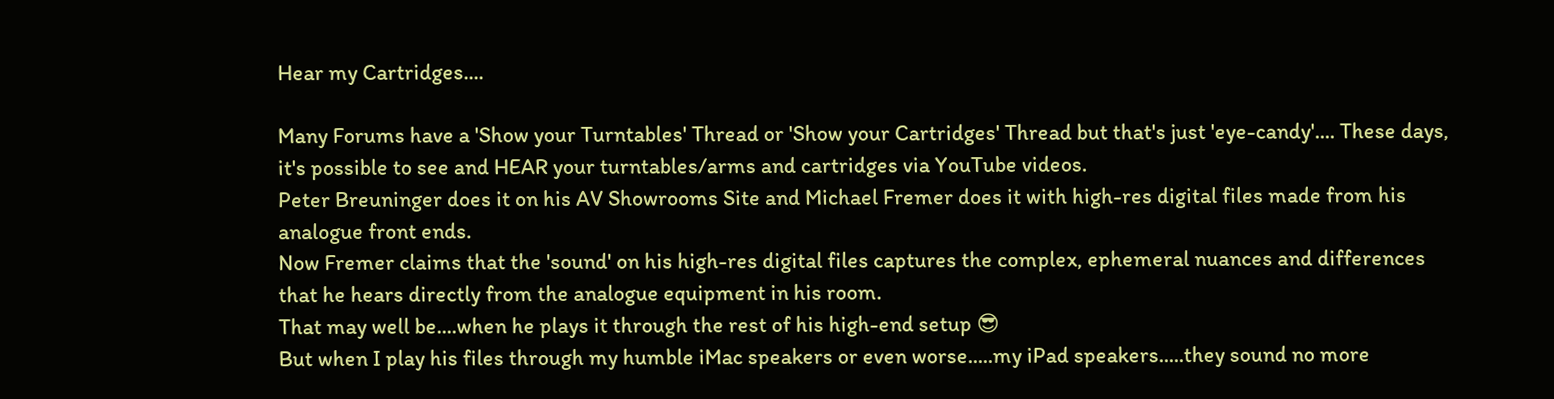Hear my Cartridges....

Many Forums have a 'Show your Turntables' Thread or 'Show your Cartridges' Thread but that's just 'eye-candy'.... These days, it's possible to see and HEAR your turntables/arms and cartridges via YouTube videos.
Peter Breuninger does it on his AV Showrooms Site and Michael Fremer does it with high-res digital files made from his analogue front ends.
Now Fremer claims that the 'sound' on his high-res digital files captures the complex, ephemeral nuances and differences that he hears directly from the analogue equipment in his room.
That may well be....when he plays it through the rest of his high-end setup 😎
But when I play his files through my humble iMac speakers or even worse.....my iPad speakers.....they sound no more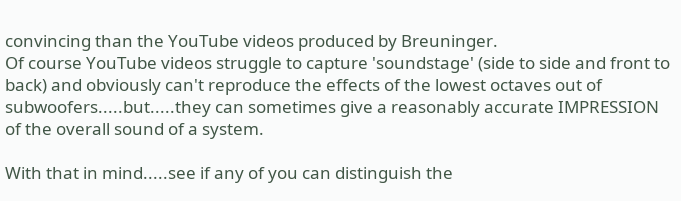convincing than the YouTube videos produced by Breuninger.
Of course YouTube videos struggle to capture 'soundstage' (side to side and front to back) and obviously can't reproduce the effects of the lowest octaves out of subwoofers.....but.....they can sometimes give a reasonably accurate IMPRESSION of the overall sound of a system.

With that in mind.....see if any of you can distinguish the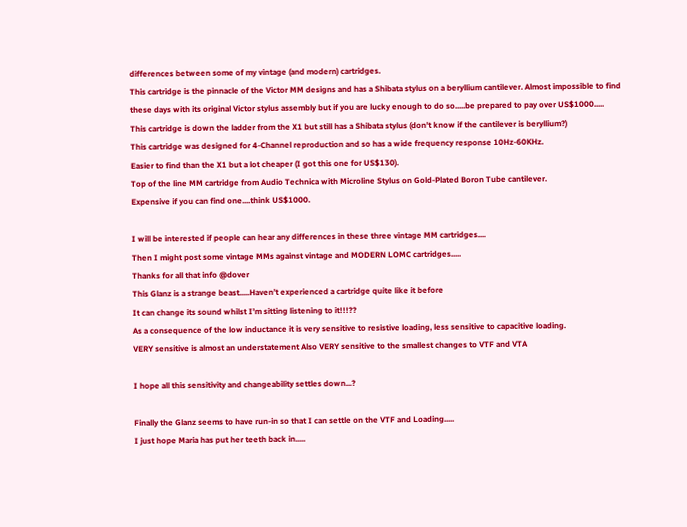differences between some of my vintage (and modern) cartridges.
This cartridge is the pinnacle of the Victor MM designs and has a Shibata stylus on a beryllium cantilever. Almost impossible to find these days with its original Victor stylus assembly but if you are lucky enough to do so.....be prepared to pay over US$1000.....
This cartridge is down the ladder from the X1 but still has a Shibata stylus (don't know if the cantilever is beryllium?)
This cartridge was designed for 4-Channel reproduction and so has a wide frequency response 10Hz-60KHz.
Easier to find than the X1 but a lot cheaper (I got this one for US$130).
Top of the line MM cartridge from Audio Technica with Microline Stylus on Gold-Plated Boron Tube cantilever.
Expensive if you can find one....think US$1000.

I will be interested if people can hear any differences in these three vintage MM cartridges....
Then I might post some vintage MMs against vintage and MODERN LOMC cartridges.....
Thanks for all that info @dover
This Glanz is a strange beast.....Haven’t experienced a cartridge quite like it before
It can change its sound whilst I’m sitting listening to it!!!??
As a consequence of the low inductance it is very sensitive to resistive loading, less sensitive to capacitive loading.
VERY sensitive is almost an understatement Also VERY sensitive to the smallest changes to VTF and VTA

I hope all this sensitivity and changeability settles down...?

Finally the Glanz seems to have run-in so that I can settle on the VTF and Loading.....
I just hope Maria has put her teeth back in.....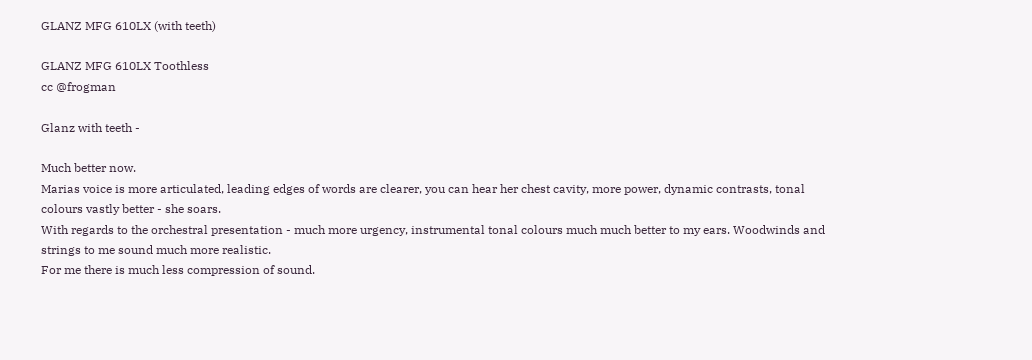GLANZ MFG 610LX (with teeth)

GLANZ MFG 610LX Toothless
cc @frogman

Glanz with teeth -

Much better now.
Marias voice is more articulated, leading edges of words are clearer, you can hear her chest cavity, more power, dynamic contrasts, tonal colours vastly better - she soars.
With regards to the orchestral presentation - much more urgency, instrumental tonal colours much much better to my ears. Woodwinds and strings to me sound much more realistic.
For me there is much less compression of sound.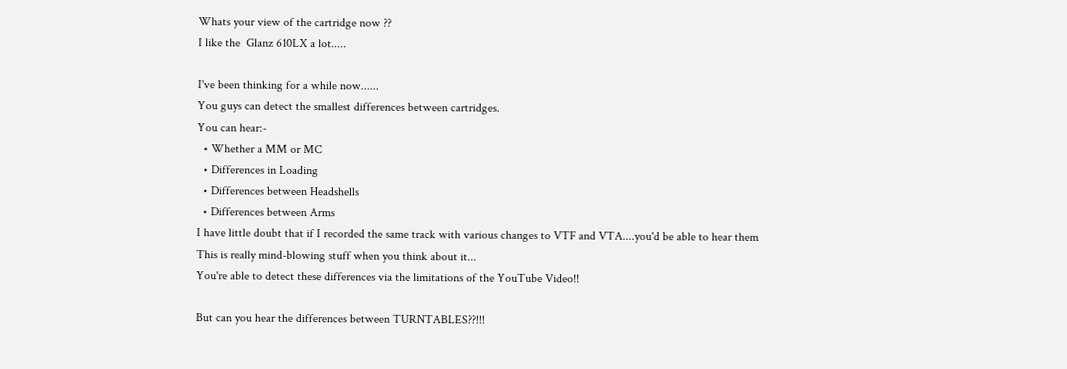Whats your view of the cartridge now ??
I like the  Glanz 610LX a lot.....

I've been thinking for a while now......
You guys can detect the smallest differences between cartridges.
You can hear:-
  • Whether a MM or MC
  • Differences in Loading
  • Differences between Headshells
  • Differences between Arms
I have little doubt that if I recorded the same track with various changes to VTF and VTA....you'd be able to hear them
This is really mind-blowing stuff when you think about it...
You're able to detect these differences via the limitations of the YouTube Video!!

But can you hear the differences between TURNTABLES??!!!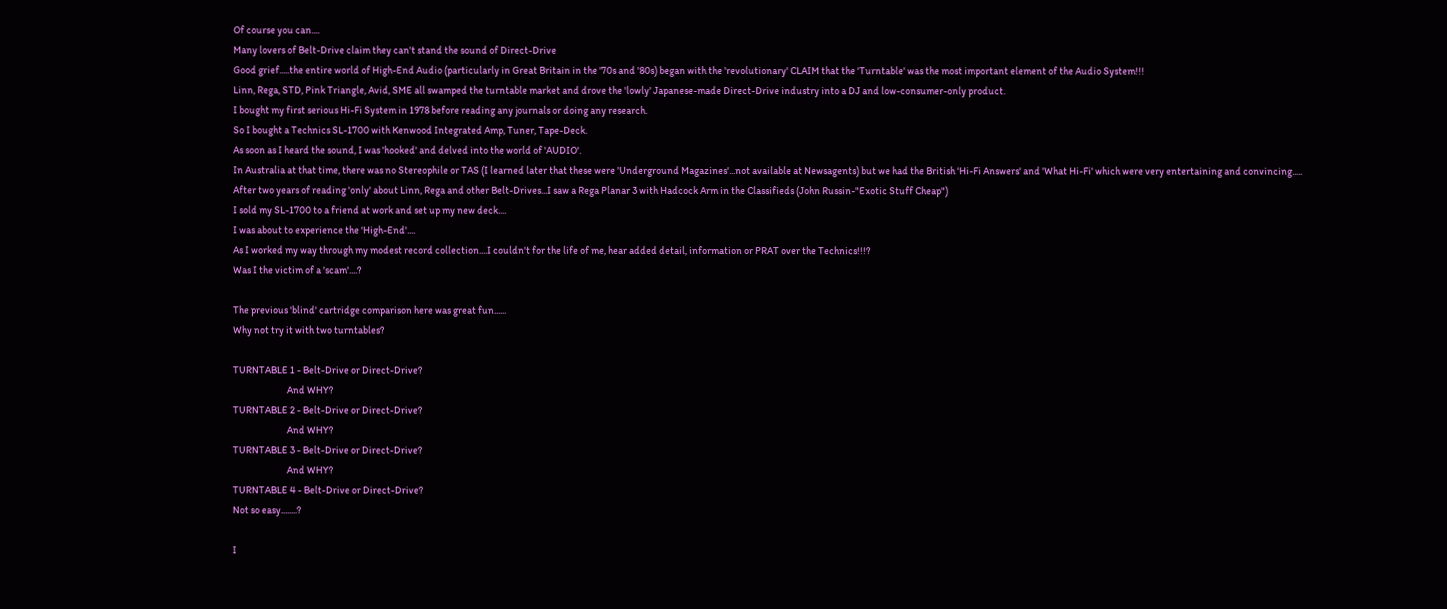Of course you can....
Many lovers of Belt-Drive claim they can't stand the sound of Direct-Drive
Good grief.....the entire world of High-End Audio (particularly in Great Britain in the '70s and '80s) began with the 'revolutionary' CLAIM that the 'Turntable' was the most important element of the Audio System!!!
Linn, Rega, STD, Pink Triangle, Avid, SME all swamped the turntable market and drove the 'lowly' Japanese-made Direct-Drive industry into a DJ and low-consumer-only product.
I bought my first serious Hi-Fi System in 1978 before reading any journals or doing any research.
So I bought a Technics SL-1700 with Kenwood Integrated Amp, Tuner, Tape-Deck.
As soon as I heard the sound, I was 'hooked' and delved into the world of 'AUDIO'.
In Australia at that time, there was no Stereophile or TAS (I learned later that these were 'Underground Magazines'...not available at Newsagents) but we had the British 'Hi-Fi Answers' and 'What Hi-Fi' which were very entertaining and convincing.....
After two years of reading 'only' about Linn, Rega and other Belt-Drives...I saw a Rega Planar 3 with Hadcock Arm in the Classifieds (John Russin-"Exotic Stuff Cheap")
I sold my SL-1700 to a friend at work and set up my new deck....
I was about to experience the 'High-End'....
As I worked my way through my modest record collection....I couldn't for the life of me, hear added detail, information or PRAT over the Technics!!!?
Was I the victim of a 'scam'....?

The previous 'blind' cartridge comparison here was great fun......
Why not try it with two turntables?

TURNTABLE 1 - Belt-Drive or Direct-Drive?
                           And WHY?
TURNTABLE 2 - Belt-Drive or Direct-Drive?
                           And WHY?
TURNTABLE 3 - Belt-Drive or Direct-Drive?
                           And WHY?
TURNTABLE 4 - Belt-Drive or Direct-Drive?
Not so easy........?

I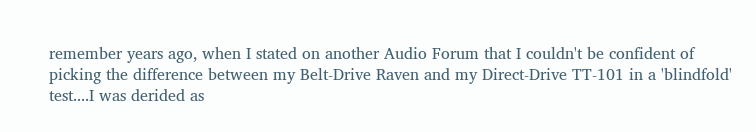remember years ago, when I stated on another Audio Forum that I couldn't be confident of picking the difference between my Belt-Drive Raven and my Direct-Drive TT-101 in a 'blindfold' test....I was derided as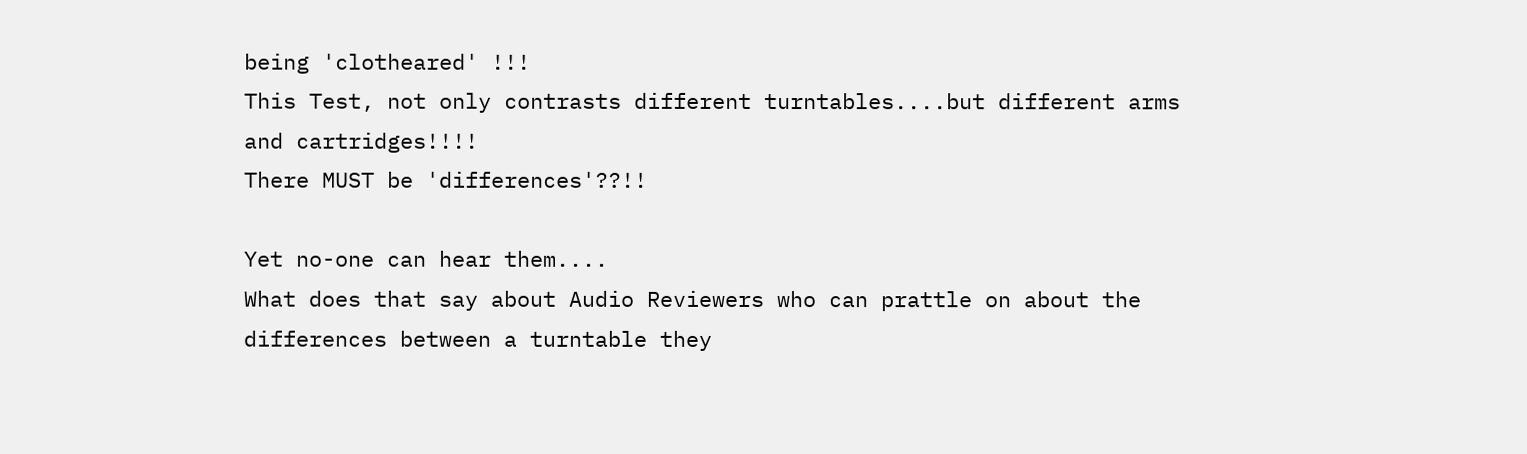being 'clotheared' !!!
This Test, not only contrasts different turntables....but different arms and cartridges!!!!
There MUST be 'differences'??!!

Yet no-one can hear them....
What does that say about Audio Reviewers who can prattle on about the differences between a turntable they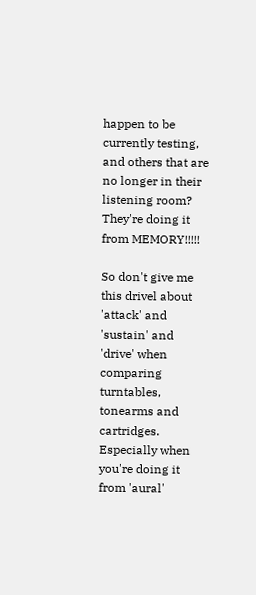happen to be currently testing, and others that are no longer in their listening room?
They're doing it from MEMORY!!!!!

So don't give me this drivel about 'attack' and 'sustain' and 'drive' when comparing turntables, tonearms and cartridges.
Especially when you're doing it from 'aural'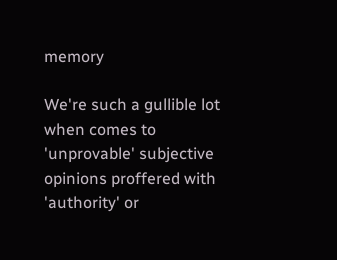memory

We're such a gullible lot when comes to 'unprovable' subjective opinions proffered with 'authority' or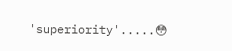'superiority'.....😳